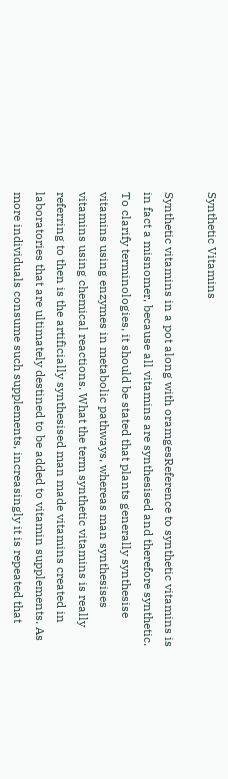Synthetic Vitamins

Synthetic vitamins in a pot along with oramgesReference to synthetic vitamins is in fact a misnomer, because all vitamins are synthesised and therefore synthetic. To clarify terminologies, it should be stated that plants generally synthesise vitamins using enzymes in metabolic pathways, whereas man synthesises vitamins using chemical reactions. What the term synthetic vitamins is really referring to then is the artificially synthesised man made vitamins created in laboratories that are ultimately destined to be added to vitamin supplements. As more individuals consume such supplements, increasingly it is repeated that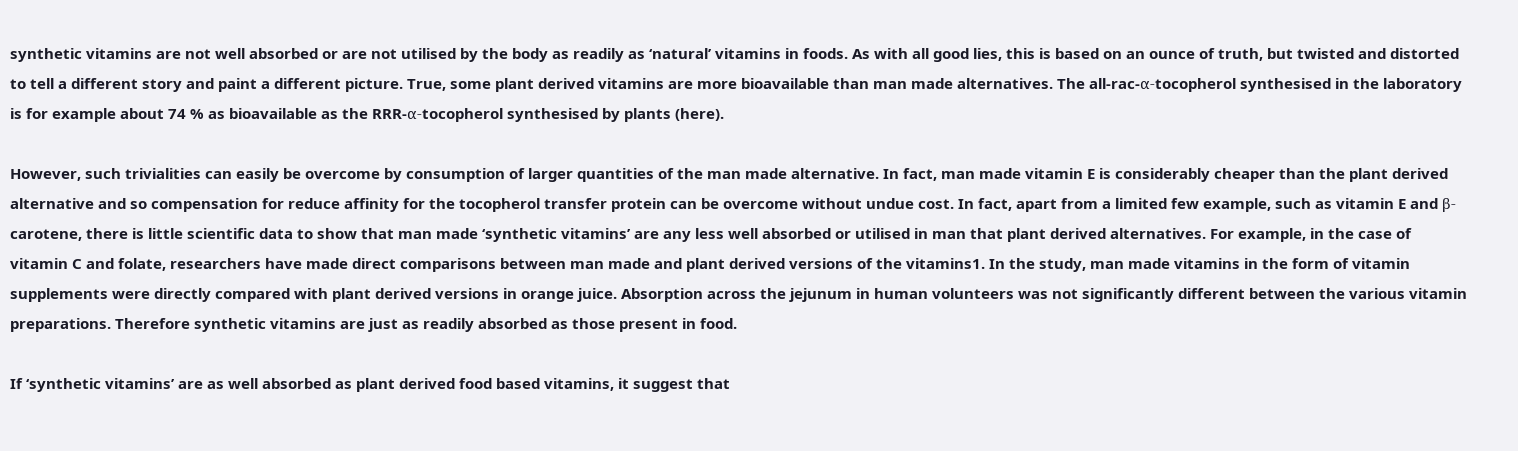synthetic vitamins are not well absorbed or are not utilised by the body as readily as ‘natural’ vitamins in foods. As with all good lies, this is based on an ounce of truth, but twisted and distorted to tell a different story and paint a different picture. True, some plant derived vitamins are more bioavailable than man made alternatives. The all-rac-α-tocopherol synthesised in the laboratory is for example about 74 % as bioavailable as the RRR-α-tocopherol synthesised by plants (here).

However, such trivialities can easily be overcome by consumption of larger quantities of the man made alternative. In fact, man made vitamin E is considerably cheaper than the plant derived alternative and so compensation for reduce affinity for the tocopherol transfer protein can be overcome without undue cost. In fact, apart from a limited few example, such as vitamin E and β-carotene, there is little scientific data to show that man made ‘synthetic vitamins’ are any less well absorbed or utilised in man that plant derived alternatives. For example, in the case of vitamin C and folate, researchers have made direct comparisons between man made and plant derived versions of the vitamins1. In the study, man made vitamins in the form of vitamin supplements were directly compared with plant derived versions in orange juice. Absorption across the jejunum in human volunteers was not significantly different between the various vitamin preparations. Therefore synthetic vitamins are just as readily absorbed as those present in food.

If ‘synthetic vitamins’ are as well absorbed as plant derived food based vitamins, it suggest that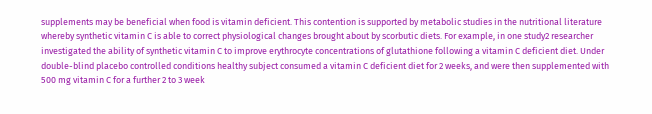supplements may be beneficial when food is vitamin deficient. This contention is supported by metabolic studies in the nutritional literature whereby synthetic vitamin C is able to correct physiological changes brought about by scorbutic diets. For example, in one study2 researcher investigated the ability of synthetic vitamin C to improve erythrocyte concentrations of glutathione following a vitamin C deficient diet. Under double-blind placebo controlled conditions healthy subject consumed a vitamin C deficient diet for 2 weeks, and were then supplemented with 500 mg vitamin C for a further 2 to 3 week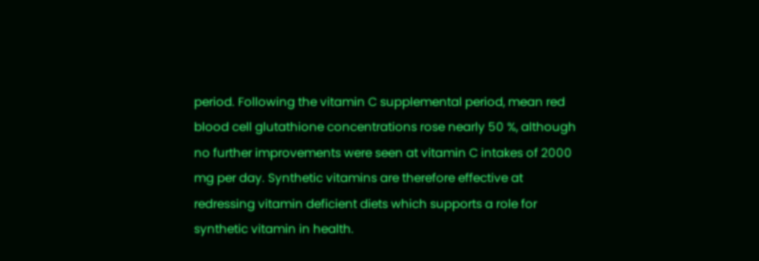period. Following the vitamin C supplemental period, mean red blood cell glutathione concentrations rose nearly 50 %, although no further improvements were seen at vitamin C intakes of 2000 mg per day. Synthetic vitamins are therefore effective at redressing vitamin deficient diets which supports a role for synthetic vitamin in health.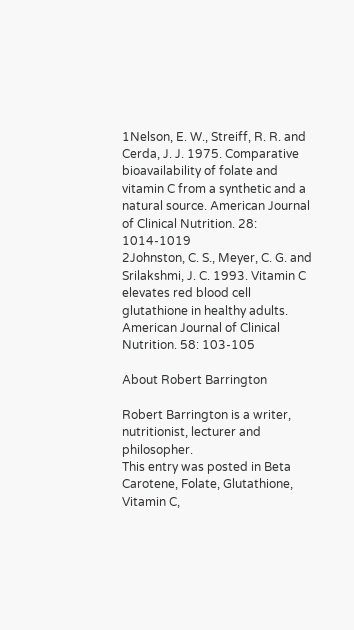1Nelson, E. W., Streiff, R. R. and Cerda, J. J. 1975. Comparative bioavailability of folate and vitamin C from a synthetic and a natural source. American Journal of Clinical Nutrition. 28: 1014-1019
2Johnston, C. S., Meyer, C. G. and Srilakshmi, J. C. 1993. Vitamin C elevates red blood cell glutathione in healthy adults. American Journal of Clinical Nutrition. 58: 103-105

About Robert Barrington

Robert Barrington is a writer, nutritionist, lecturer and philosopher.
This entry was posted in Beta Carotene, Folate, Glutathione, Vitamin C,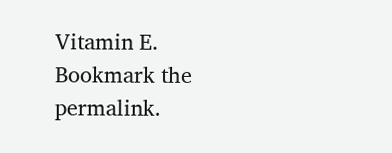Vitamin E. Bookmark the permalink.